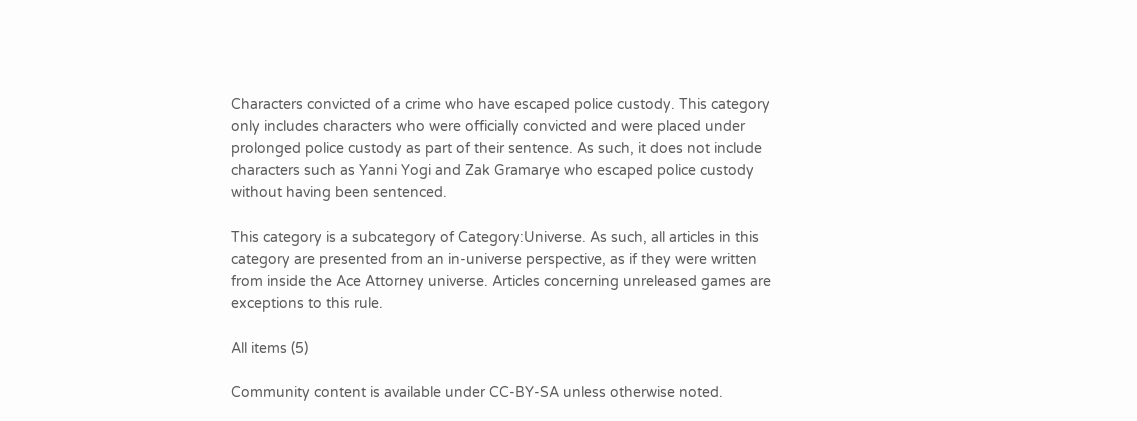Characters convicted of a crime who have escaped police custody. This category only includes characters who were officially convicted and were placed under prolonged police custody as part of their sentence. As such, it does not include characters such as Yanni Yogi and Zak Gramarye who escaped police custody without having been sentenced.

This category is a subcategory of Category:Universe. As such, all articles in this category are presented from an in-universe perspective, as if they were written from inside the Ace Attorney universe. Articles concerning unreleased games are exceptions to this rule.

All items (5)

Community content is available under CC-BY-SA unless otherwise noted.